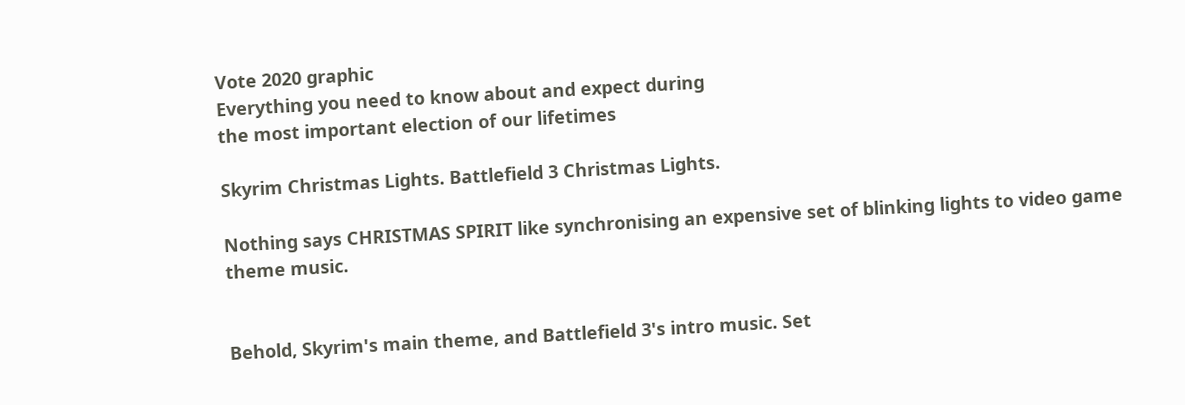Vote 2020 graphic
Everything you need to know about and expect during
the most important election of our lifetimes

Skyrim Christmas Lights. Battlefield 3 Christmas Lights.

Nothing says CHRISTMAS SPIRIT like synchronising an expensive set of blinking lights to video game theme music.


Behold, Skyrim's main theme, and Battlefield 3's intro music. Set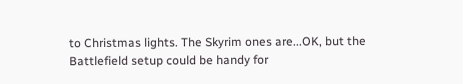to Christmas lights. The Skyrim ones are...OK, but the Battlefield setup could be handy for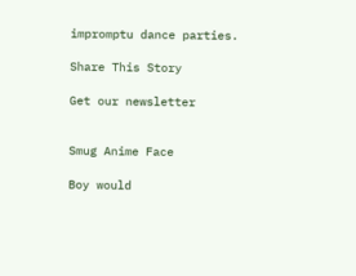impromptu dance parties.

Share This Story

Get our newsletter


Smug Anime Face

Boy would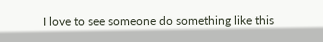I love to see someone do something like this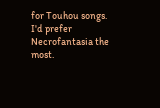for Touhou songs. I'd prefer Necrofantasia the most.